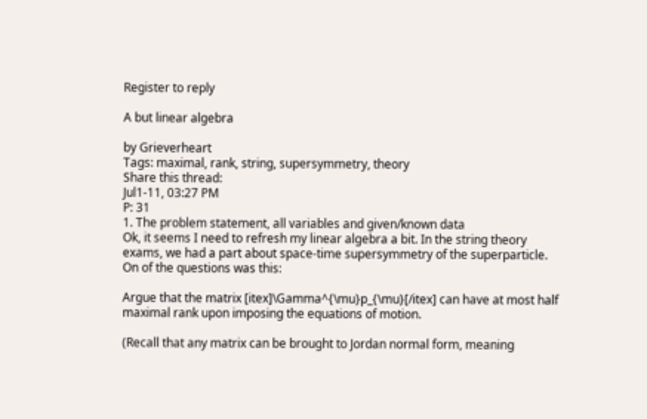Register to reply

A but linear algebra

by Grieverheart
Tags: maximal, rank, string, supersymmetry, theory
Share this thread:
Jul1-11, 03:27 PM
P: 31
1. The problem statement, all variables and given/known data
Ok, it seems I need to refresh my linear algebra a bit. In the string theory exams, we had a part about space-time supersymmetry of the superparticle. On of the questions was this:

Argue that the matrix [itex]\Gamma^{\mu}p_{\mu}[/itex] can have at most half maximal rank upon imposing the equations of motion.

(Recall that any matrix can be brought to Jordan normal form, meaning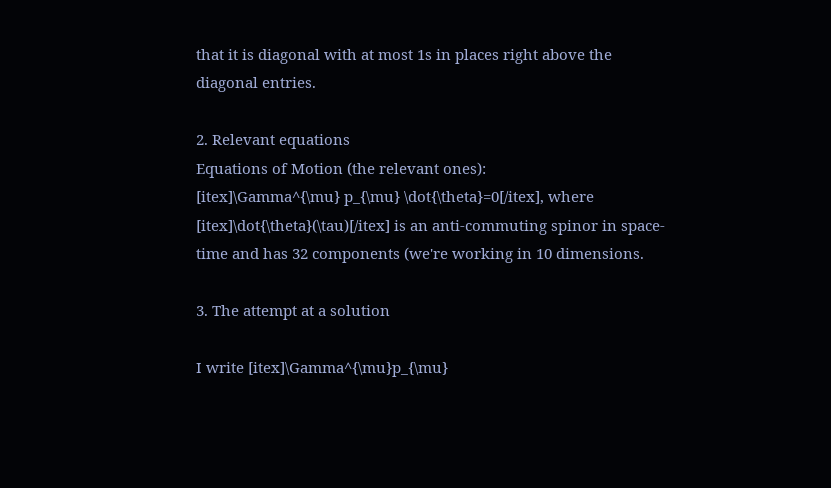that it is diagonal with at most 1s in places right above the diagonal entries.

2. Relevant equations
Equations of Motion (the relevant ones):
[itex]\Gamma^{\mu} p_{\mu} \dot{\theta}=0[/itex], where [itex]\dot{\theta}(\tau)[/itex] is an anti-commuting spinor in space-time and has 32 components (we're working in 10 dimensions.

3. The attempt at a solution

I write [itex]\Gamma^{\mu}p_{\mu}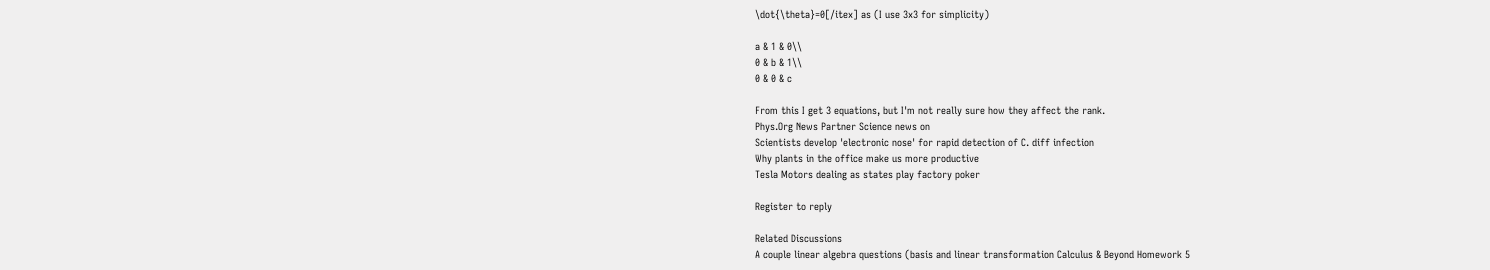\dot{\theta}=0[/itex] as (I use 3x3 for simplicity)

a & 1 & 0\\
0 & b & 1\\
0 & 0 & c

From this I get 3 equations, but I'm not really sure how they affect the rank.
Phys.Org News Partner Science news on
Scientists develop 'electronic nose' for rapid detection of C. diff infection
Why plants in the office make us more productive
Tesla Motors dealing as states play factory poker

Register to reply

Related Discussions
A couple linear algebra questions (basis and linear transformation Calculus & Beyond Homework 5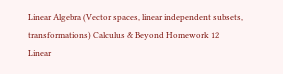Linear Algebra (Vector spaces, linear independent subsets, transformations) Calculus & Beyond Homework 12
Linear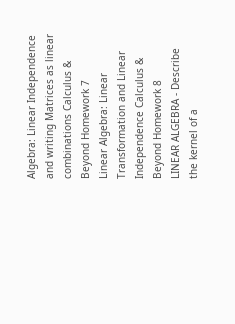Algebra: Linear Independence and writing Matrices as linear combinations Calculus & Beyond Homework 7
Linear Algebra: Linear Transformation and Linear Independence Calculus & Beyond Homework 8
LINEAR ALGEBRA - Describe the kernel of a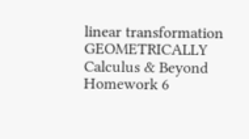linear transformation GEOMETRICALLY Calculus & Beyond Homework 6